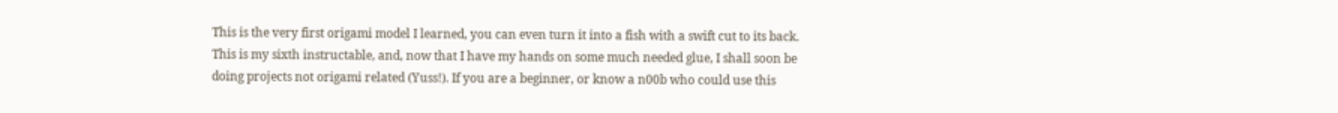This is the very first origami model I learned, you can even turn it into a fish with a swift cut to its back. This is my sixth instructable, and, now that I have my hands on some much needed glue, I shall soon be doing projects not origami related (Yuss!). If you are a beginner, or know a n00b who could use this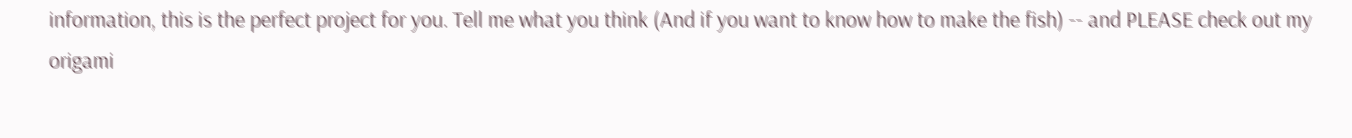information, this is the perfect project for you. Tell me what you think (And if you want to know how to make the fish) -- and PLEASE check out my origami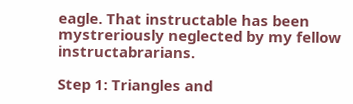eagle. That instructable has been mystreriously neglected by my fellow instructabrarians.

Step 1: Triangles and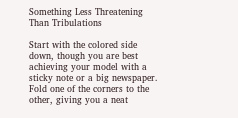Something Less Threatening Than Tribulations

Start with the colored side down, though you are best achieving your model with a sticky note or a big newspaper. Fold one of the corners to the other, giving you a neat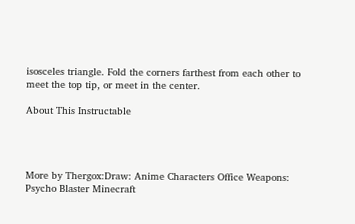isosceles triangle. Fold the corners farthest from each other to meet the top tip, or meet in the center.

About This Instructable




More by Thergox:Draw: Anime Characters Office Weapons: Psycho Blaster Minecraft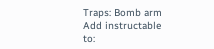Traps: Bomb arm
Add instructable to: